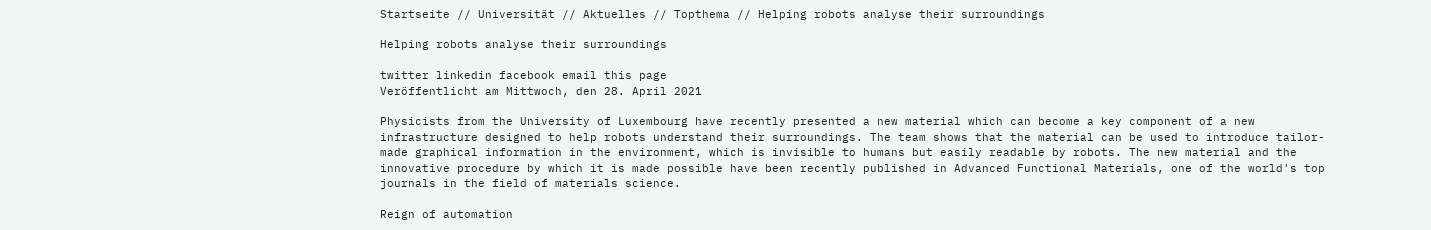Startseite // Universität // Aktuelles // Topthema // Helping robots analyse their surroundings

Helping robots analyse their surroundings

twitter linkedin facebook email this page
Veröffentlicht am Mittwoch, den 28. April 2021

Physicists from the University of Luxembourg have recently presented a new material which can become a key component of a new infrastructure designed to help robots understand their surroundings. The team shows that the material can be used to introduce tailor-made graphical information in the environment, which is invisible to humans but easily readable by robots. The new material and the innovative procedure by which it is made possible have been recently published in Advanced Functional Materials, one of the world's top journals in the field of materials science.

Reign of automation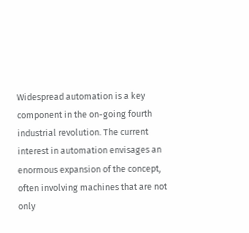Widespread automation is a key component in the on-going fourth industrial revolution. The current interest in automation envisages an enormous expansion of the concept, often involving machines that are not only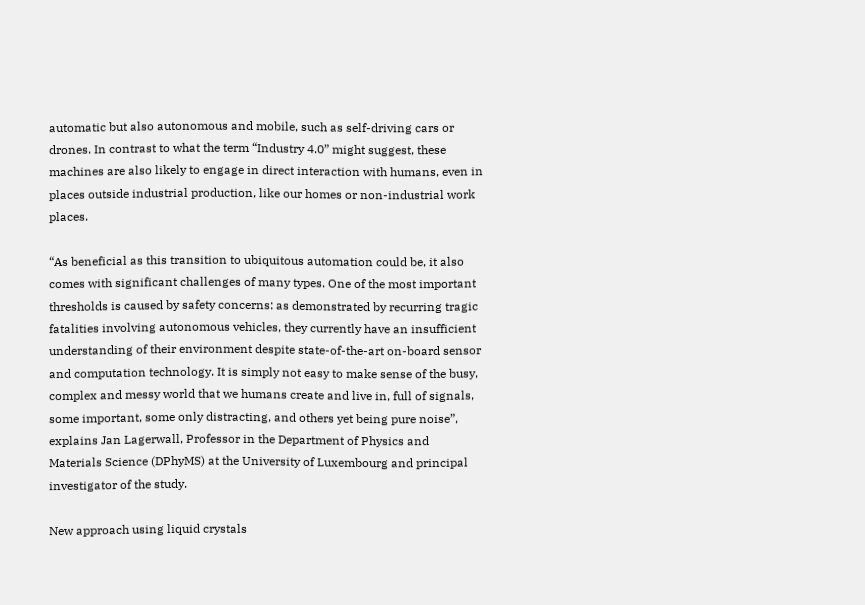automatic but also autonomous and mobile, such as self-driving cars or drones. In contrast to what the term “Industry 4.0” might suggest, these machines are also likely to engage in direct interaction with humans, even in places outside industrial production, like our homes or non-industrial work places.

“As beneficial as this transition to ubiquitous automation could be, it also comes with significant challenges of many types. One of the most important thresholds is caused by safety concerns: as demonstrated by recurring tragic fatalities involving autonomous vehicles, they currently have an insufficient understanding of their environment despite state-of-the-art on-board sensor and computation technology. It is simply not easy to make sense of the busy, complex and messy world that we humans create and live in, full of signals, some important, some only distracting, and others yet being pure noise”, explains Jan Lagerwall, Professor in the Department of Physics and Materials Science (DPhyMS) at the University of Luxembourg and principal investigator of the study.

New approach using liquid crystals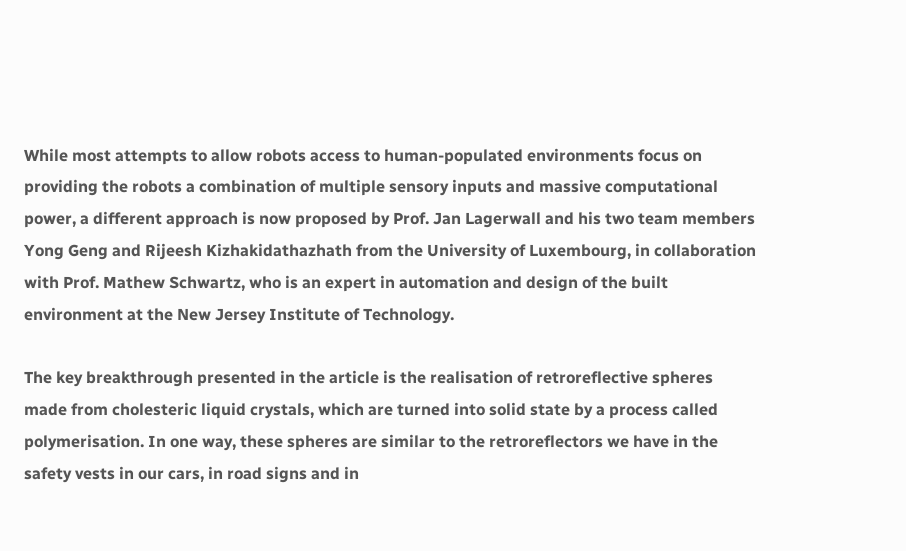While most attempts to allow robots access to human-populated environments focus on providing the robots a combination of multiple sensory inputs and massive computational power, a different approach is now proposed by Prof. Jan Lagerwall and his two team members Yong Geng and Rijeesh Kizhakidathazhath from the University of Luxembourg, in collaboration with Prof. Mathew Schwartz, who is an expert in automation and design of the built environment at the New Jersey Institute of Technology.

The key breakthrough presented in the article is the realisation of retroreflective spheres made from cholesteric liquid crystals, which are turned into solid state by a process called polymerisation. In one way, these spheres are similar to the retroreflectors we have in the safety vests in our cars, in road signs and in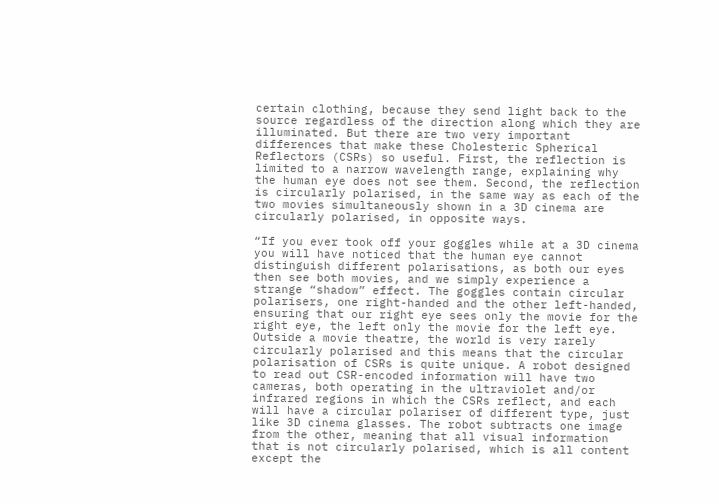certain clothing, because they send light back to the source regardless of the direction along which they are illuminated. But there are two very important differences that make these Cholesteric Spherical Reflectors (CSRs) so useful. First, the reflection is limited to a narrow wavelength range, explaining why the human eye does not see them. Second, the reflection is circularly polarised, in the same way as each of the two movies simultaneously shown in a 3D cinema are circularly polarised, in opposite ways.

“If you ever took off your goggles while at a 3D cinema you will have noticed that the human eye cannot distinguish different polarisations, as both our eyes then see both movies, and we simply experience a strange “shadow” effect. The goggles contain circular polarisers, one right-handed and the other left-handed, ensuring that our right eye sees only the movie for the right eye, the left only the movie for the left eye. Outside a movie theatre, the world is very rarely circularly polarised and this means that the circular polarisation of CSRs is quite unique. A robot designed to read out CSR-encoded information will have two cameras, both operating in the ultraviolet and/or infrared regions in which the CSRs reflect, and each will have a circular polariser of different type, just like 3D cinema glasses. The robot subtracts one image from the other, meaning that all visual information that is not circularly polarised, which is all content except the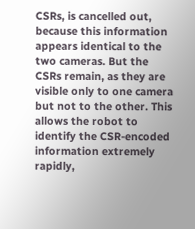CSRs, is cancelled out, because this information appears identical to the two cameras. But the CSRs remain, as they are visible only to one camera but not to the other. This allows the robot to identify the CSR-encoded information extremely rapidly,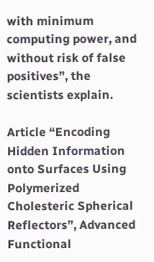with minimum computing power, and without risk of false positives”, the scientists explain.

Article “Encoding Hidden Information onto Surfaces Using Polymerized Cholesteric Spherical Reflectors”, Advanced Functional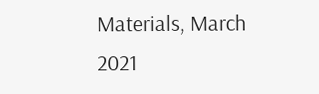Materials, March 2021